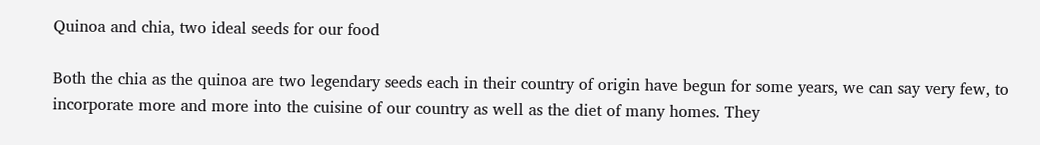Quinoa and chia, two ideal seeds for our food

Both the chia as the quinoa are two legendary seeds each in their country of origin have begun for some years, we can say very few, to incorporate more and more into the cuisine of our country as well as the diet of many homes. They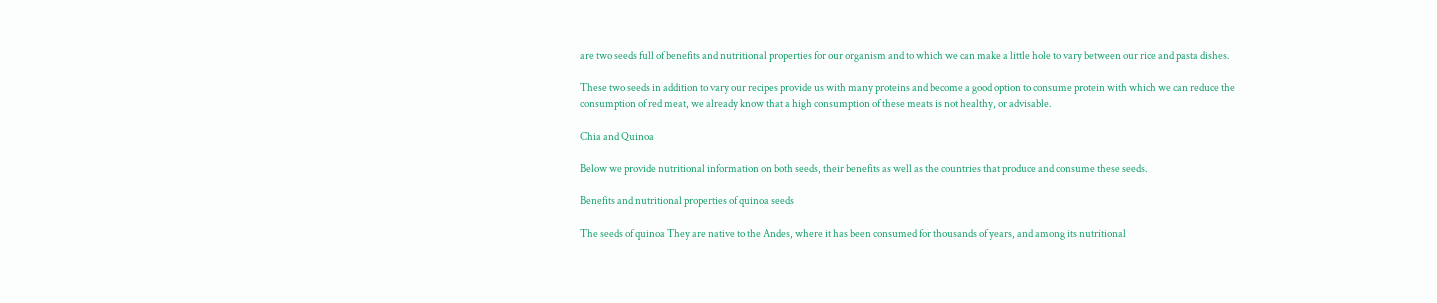are two seeds full of benefits and nutritional properties for our organism and to which we can make a little hole to vary between our rice and pasta dishes.

These two seeds in addition to vary our recipes provide us with many proteins and become a good option to consume protein with which we can reduce the consumption of red meat, we already know that a high consumption of these meats is not healthy, or advisable.

Chia and Quinoa

Below we provide nutritional information on both seeds, their benefits as well as the countries that produce and consume these seeds.

Benefits and nutritional properties of quinoa seeds

The seeds of quinoa They are native to the Andes, where it has been consumed for thousands of years, and among its nutritional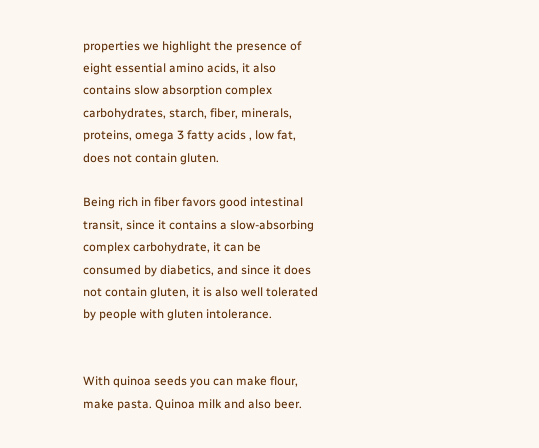properties we highlight the presence of eight essential amino acids, it also contains slow absorption complex carbohydrates, starch, fiber, minerals, proteins, omega 3 fatty acids , low fat, does not contain gluten.

Being rich in fiber favors good intestinal transit, since it contains a slow-absorbing complex carbohydrate, it can be consumed by diabetics, and since it does not contain gluten, it is also well tolerated by people with gluten intolerance.


With quinoa seeds you can make flour, make pasta. Quinoa milk and also beer.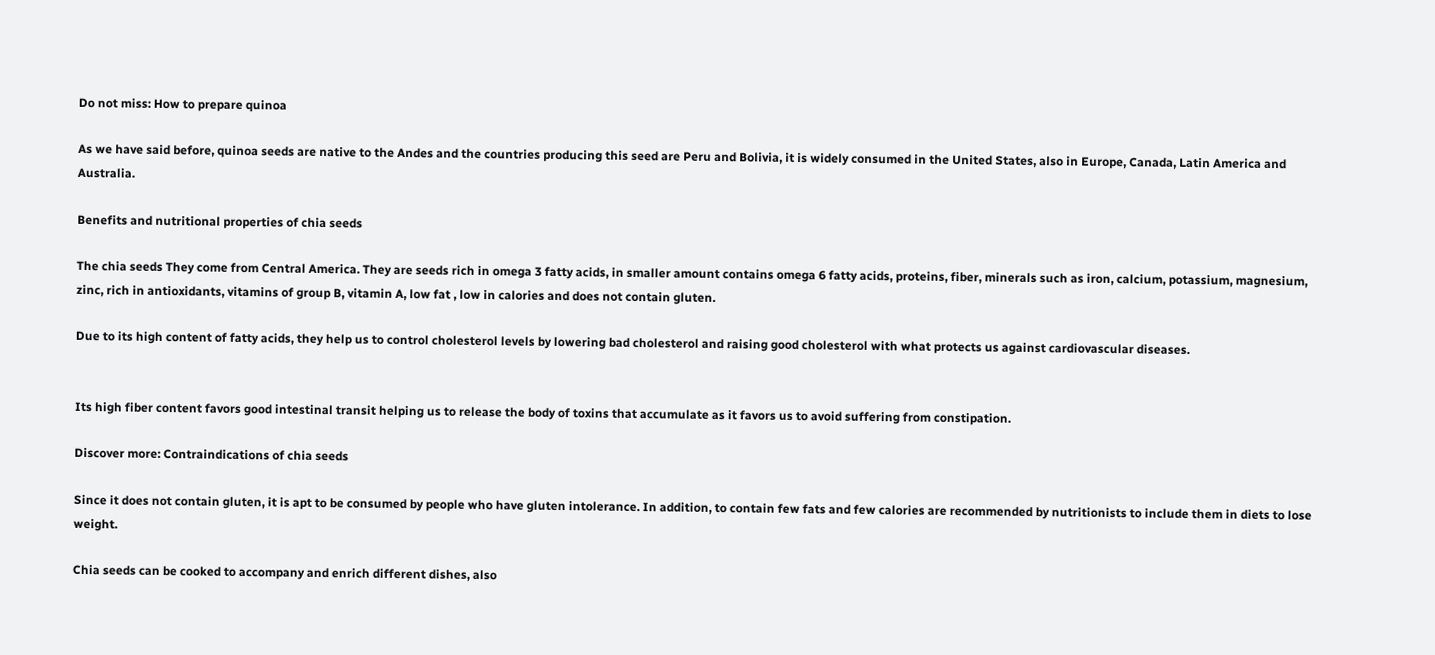Do not miss: How to prepare quinoa

As we have said before, quinoa seeds are native to the Andes and the countries producing this seed are Peru and Bolivia, it is widely consumed in the United States, also in Europe, Canada, Latin America and Australia.

Benefits and nutritional properties of chia seeds

The chia seeds They come from Central America. They are seeds rich in omega 3 fatty acids, in smaller amount contains omega 6 fatty acids, proteins, fiber, minerals such as iron, calcium, potassium, magnesium, zinc, rich in antioxidants, vitamins of group B, vitamin A, low fat , low in calories and does not contain gluten.

Due to its high content of fatty acids, they help us to control cholesterol levels by lowering bad cholesterol and raising good cholesterol with what protects us against cardiovascular diseases.


Its high fiber content favors good intestinal transit helping us to release the body of toxins that accumulate as it favors us to avoid suffering from constipation.

Discover more: Contraindications of chia seeds

Since it does not contain gluten, it is apt to be consumed by people who have gluten intolerance. In addition, to contain few fats and few calories are recommended by nutritionists to include them in diets to lose weight.

Chia seeds can be cooked to accompany and enrich different dishes, also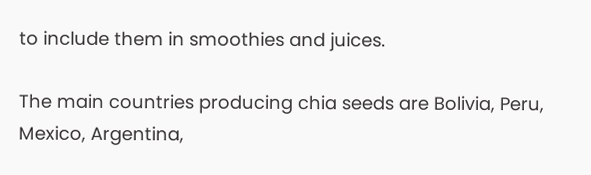to include them in smoothies and juices.

The main countries producing chia seeds are Bolivia, Peru, Mexico, Argentina,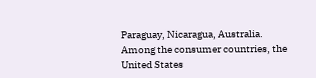Paraguay, Nicaragua, Australia. Among the consumer countries, the United States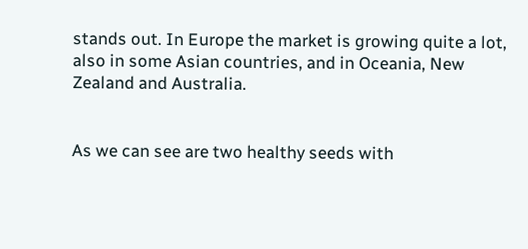stands out. In Europe the market is growing quite a lot, also in some Asian countries, and in Oceania, New Zealand and Australia.


As we can see are two healthy seeds with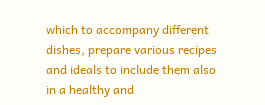which to accompany different dishes, prepare various recipes and ideals to include them also in a healthy and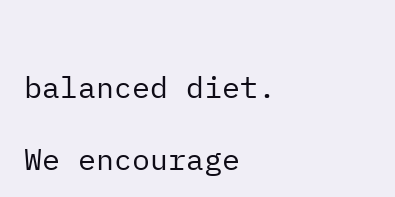balanced diet.

We encourage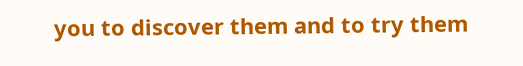you to discover them and to try them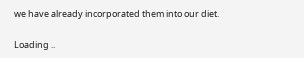we have already incorporated them into our diet.

Loading ..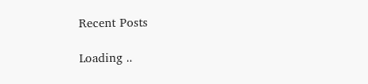Recent Posts

Loading ..